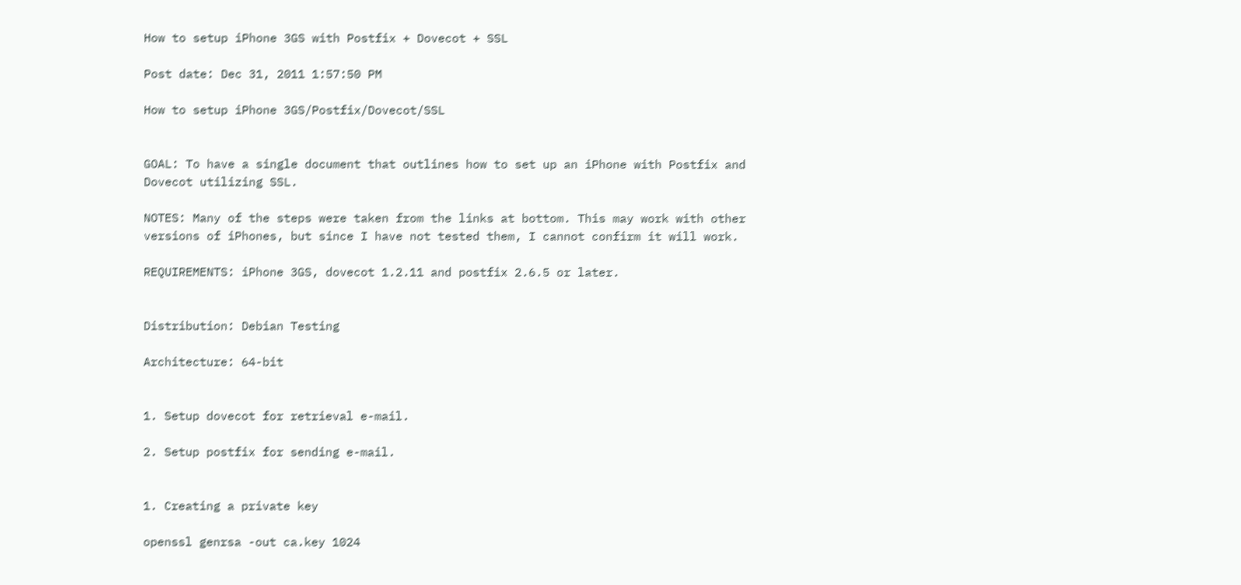How to setup iPhone 3GS with Postfix + Dovecot + SSL

Post date: Dec 31, 2011 1:57:50 PM

How to setup iPhone 3GS/Postfix/Dovecot/SSL


GOAL: To have a single document that outlines how to set up an iPhone with Postfix and Dovecot utilizing SSL.

NOTES: Many of the steps were taken from the links at bottom. This may work with other versions of iPhones, but since I have not tested them, I cannot confirm it will work.

REQUIREMENTS: iPhone 3GS, dovecot 1.2.11 and postfix 2.6.5 or later.


Distribution: Debian Testing

Architecture: 64-bit


1. Setup dovecot for retrieval e-mail.

2. Setup postfix for sending e-mail.


1. Creating a private key

openssl genrsa -out ca.key 1024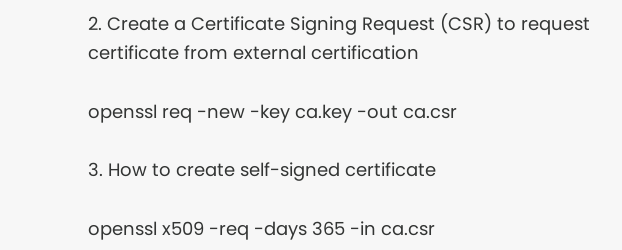2. Create a Certificate Signing Request (CSR) to request certificate from external certification

openssl req -new -key ca.key -out ca.csr

3. How to create self-signed certificate

openssl x509 -req -days 365 -in ca.csr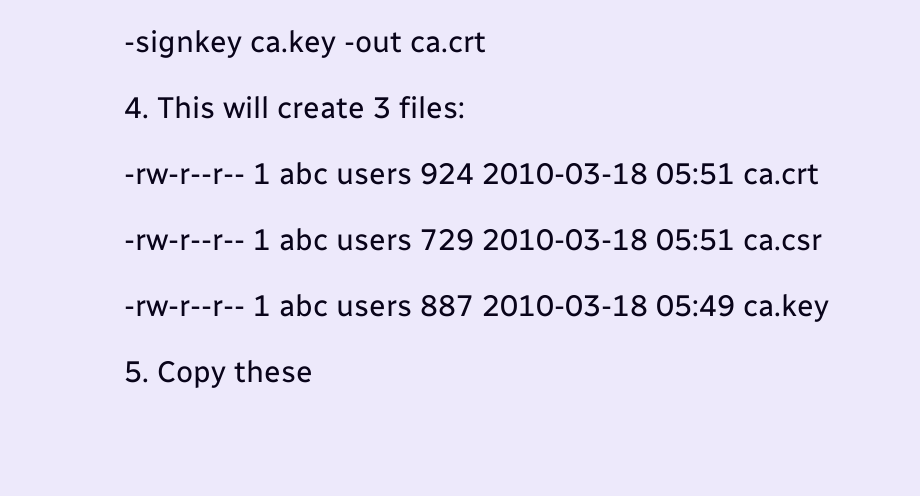-signkey ca.key -out ca.crt

4. This will create 3 files:

-rw-r--r-- 1 abc users 924 2010-03-18 05:51 ca.crt

-rw-r--r-- 1 abc users 729 2010-03-18 05:51 ca.csr

-rw-r--r-- 1 abc users 887 2010-03-18 05:49 ca.key

5. Copy these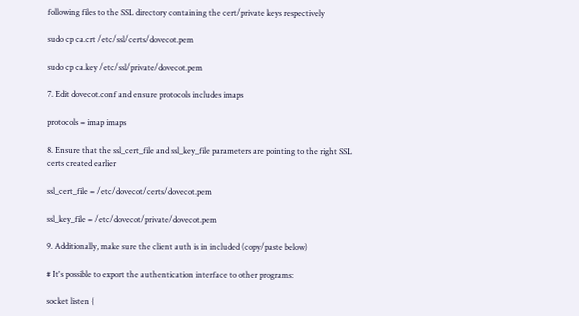following files to the SSL directory containing the cert/private keys respectively

sudo cp ca.crt /etc/ssl/certs/dovecot.pem

sudo cp ca.key /etc/ssl/private/dovecot.pem

7. Edit dovecot.conf and ensure protocols includes imaps

protocols = imap imaps

8. Ensure that the ssl_cert_file and ssl_key_file parameters are pointing to the right SSL certs created earlier

ssl_cert_file = /etc/dovecot/certs/dovecot.pem

ssl_key_file = /etc/dovecot/private/dovecot.pem

9. Additionally, make sure the client auth is in included (copy/paste below)

# It's possible to export the authentication interface to other programs:

socket listen {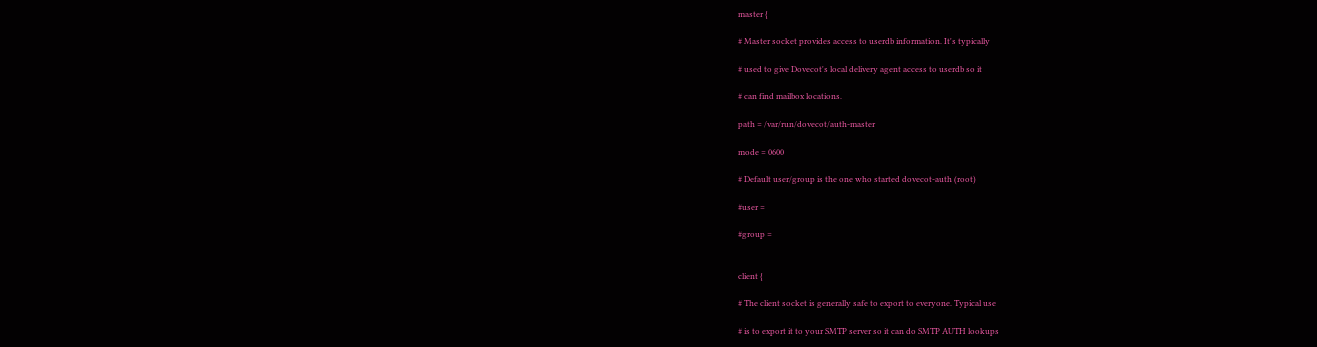master {

# Master socket provides access to userdb information. It's typically

# used to give Dovecot's local delivery agent access to userdb so it

# can find mailbox locations.

path = /var/run/dovecot/auth-master

mode = 0600

# Default user/group is the one who started dovecot-auth (root)

#user =

#group =


client {

# The client socket is generally safe to export to everyone. Typical use

# is to export it to your SMTP server so it can do SMTP AUTH lookups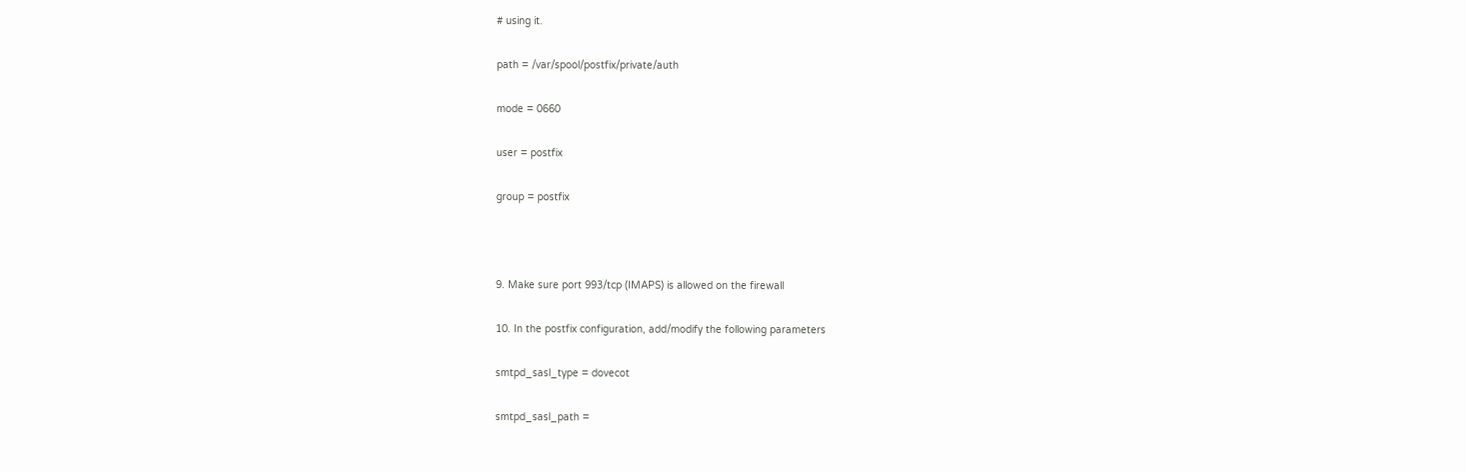# using it.

path = /var/spool/postfix/private/auth

mode = 0660

user = postfix

group = postfix



9. Make sure port 993/tcp (IMAPS) is allowed on the firewall

10. In the postfix configuration, add/modify the following parameters

smtpd_sasl_type = dovecot

smtpd_sasl_path =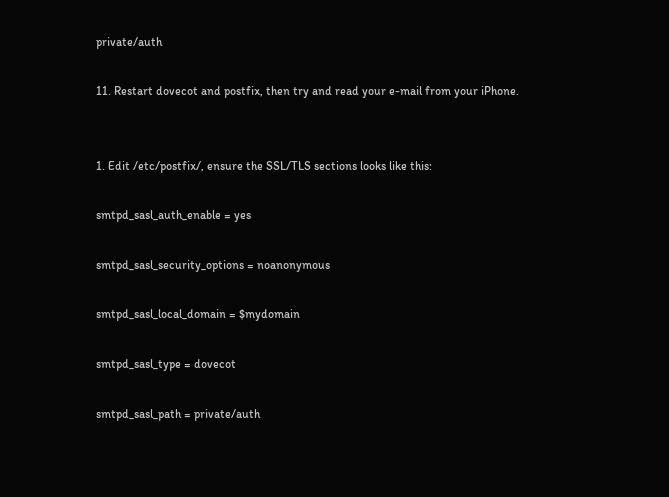private/auth

11. Restart dovecot and postfix, then try and read your e-mail from your iPhone.


1. Edit /etc/postfix/, ensure the SSL/TLS sections looks like this:

smtpd_sasl_auth_enable = yes

smtpd_sasl_security_options = noanonymous

smtpd_sasl_local_domain = $mydomain

smtpd_sasl_type = dovecot

smtpd_sasl_path = private/auth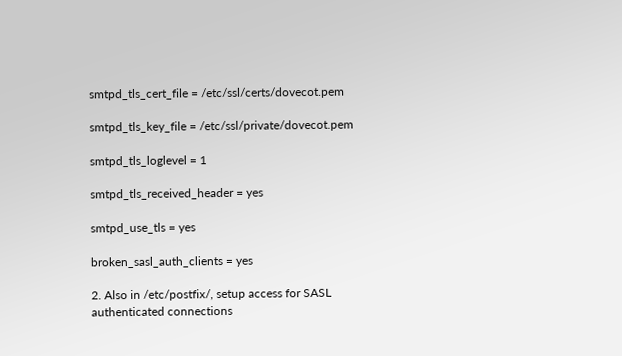smtpd_tls_cert_file = /etc/ssl/certs/dovecot.pem

smtpd_tls_key_file = /etc/ssl/private/dovecot.pem

smtpd_tls_loglevel = 1

smtpd_tls_received_header = yes

smtpd_use_tls = yes

broken_sasl_auth_clients = yes

2. Also in /etc/postfix/, setup access for SASL authenticated connections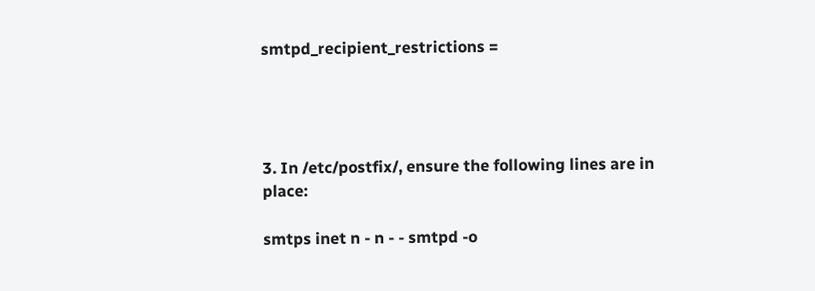smtpd_recipient_restrictions =




3. In /etc/postfix/, ensure the following lines are in place:

smtps inet n - n - - smtpd -o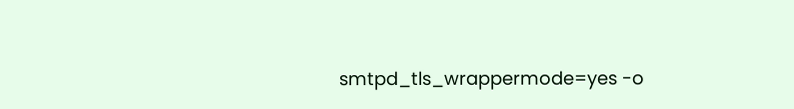smtpd_tls_wrappermode=yes -o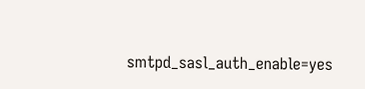smtpd_sasl_auth_enable=yes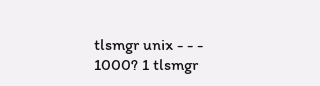tlsmgr unix - - - 1000? 1 tlsmgr